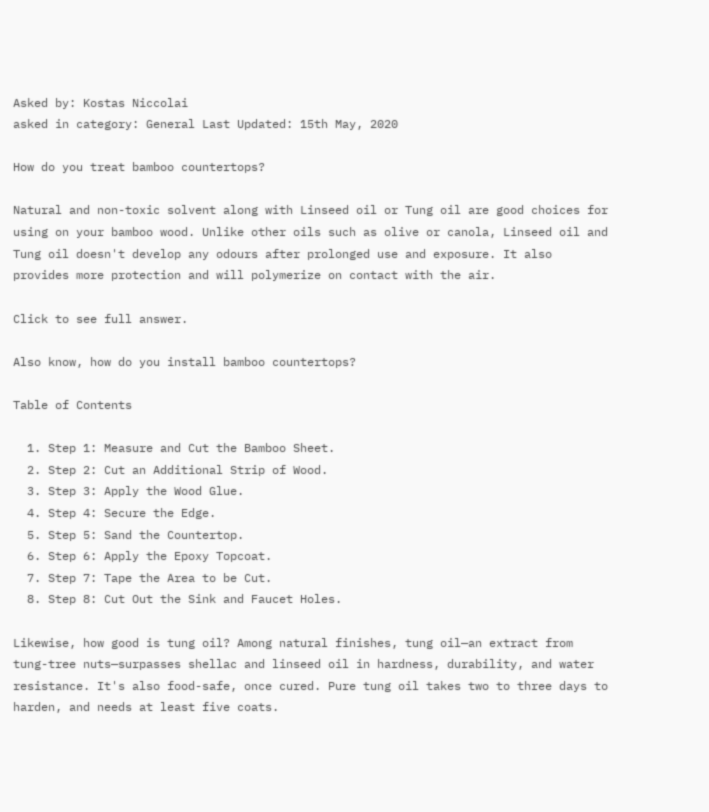Asked by: Kostas Niccolai
asked in category: General Last Updated: 15th May, 2020

How do you treat bamboo countertops?

Natural and non-toxic solvent along with Linseed oil or Tung oil are good choices for using on your bamboo wood. Unlike other oils such as olive or canola, Linseed oil and Tung oil doesn't develop any odours after prolonged use and exposure. It also provides more protection and will polymerize on contact with the air.

Click to see full answer.

Also know, how do you install bamboo countertops?

Table of Contents

  1. Step 1: Measure and Cut the Bamboo Sheet.
  2. Step 2: Cut an Additional Strip of Wood.
  3. Step 3: Apply the Wood Glue.
  4. Step 4: Secure the Edge.
  5. Step 5: Sand the Countertop.
  6. Step 6: Apply the Epoxy Topcoat.
  7. Step 7: Tape the Area to be Cut.
  8. Step 8: Cut Out the Sink and Faucet Holes.

Likewise, how good is tung oil? Among natural finishes, tung oil—an extract from tung-tree nuts—surpasses shellac and linseed oil in hardness, durability, and water resistance. It's also food-safe, once cured. Pure tung oil takes two to three days to harden, and needs at least five coats.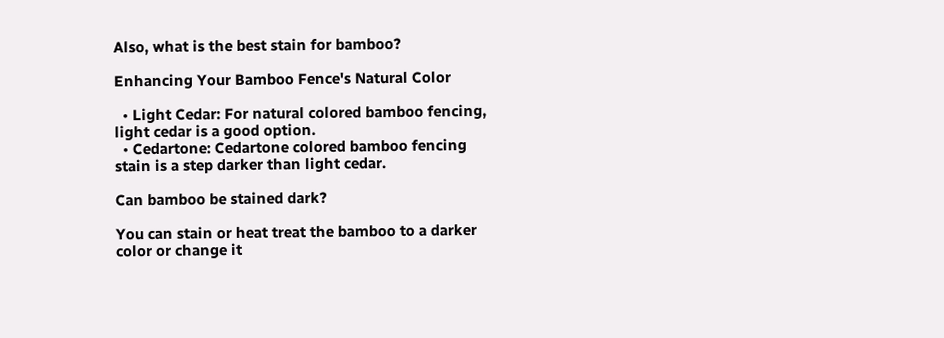Also, what is the best stain for bamboo?

Enhancing Your Bamboo Fence's Natural Color

  • Light Cedar: For natural colored bamboo fencing, light cedar is a good option.
  • Cedartone: Cedartone colored bamboo fencing stain is a step darker than light cedar.

Can bamboo be stained dark?

You can stain or heat treat the bamboo to a darker color or change it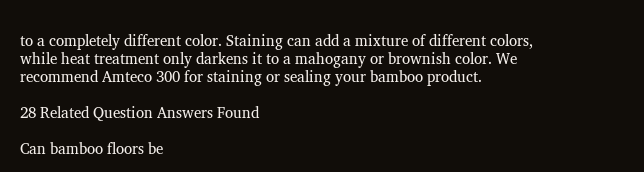to a completely different color. Staining can add a mixture of different colors, while heat treatment only darkens it to a mahogany or brownish color. We recommend Amteco 300 for staining or sealing your bamboo product.

28 Related Question Answers Found

Can bamboo floors be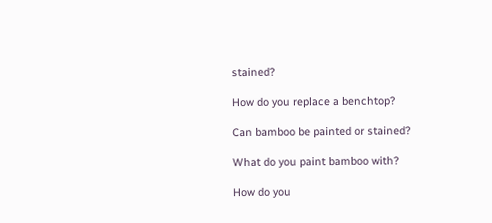stained?

How do you replace a benchtop?

Can bamboo be painted or stained?

What do you paint bamboo with?

How do you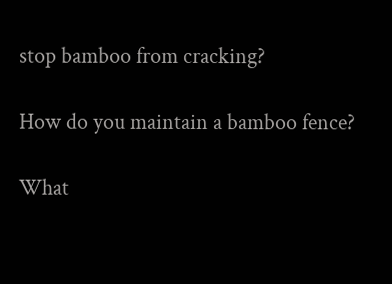stop bamboo from cracking?

How do you maintain a bamboo fence?

What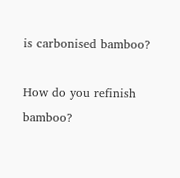is carbonised bamboo?

How do you refinish bamboo?